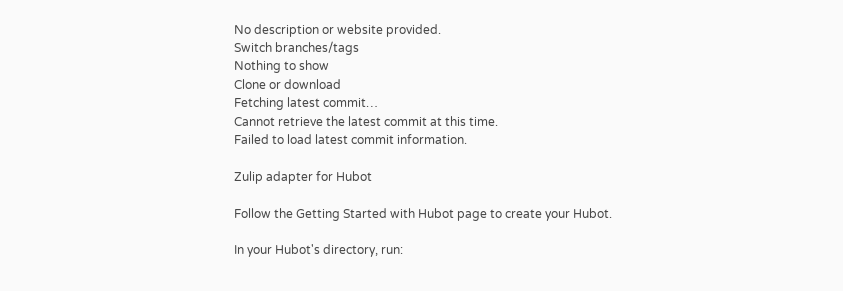No description or website provided.
Switch branches/tags
Nothing to show
Clone or download
Fetching latest commit…
Cannot retrieve the latest commit at this time.
Failed to load latest commit information.

Zulip adapter for Hubot

Follow the Getting Started with Hubot page to create your Hubot.

In your Hubot's directory, run: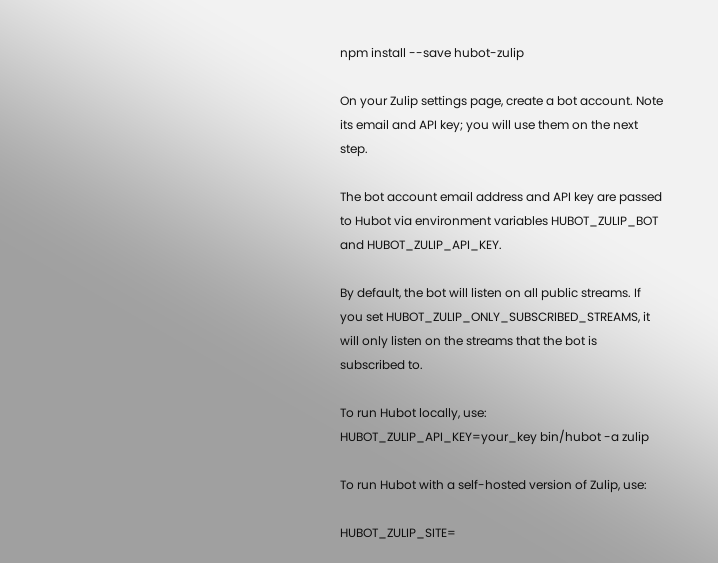npm install --save hubot-zulip

On your Zulip settings page, create a bot account. Note its email and API key; you will use them on the next step.

The bot account email address and API key are passed to Hubot via environment variables HUBOT_ZULIP_BOT and HUBOT_ZULIP_API_KEY.

By default, the bot will listen on all public streams. If you set HUBOT_ZULIP_ONLY_SUBSCRIBED_STREAMS, it will only listen on the streams that the bot is subscribed to.

To run Hubot locally, use: HUBOT_ZULIP_API_KEY=your_key bin/hubot -a zulip

To run Hubot with a self-hosted version of Zulip, use:

HUBOT_ZULIP_SITE=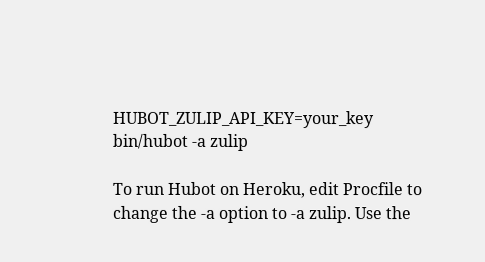HUBOT_ZULIP_API_KEY=your_key bin/hubot -a zulip

To run Hubot on Heroku, edit Procfile to change the -a option to -a zulip. Use the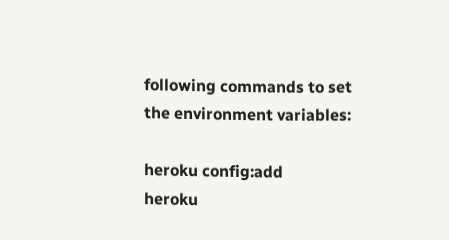following commands to set the environment variables:

heroku config:add
heroku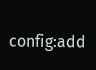config:add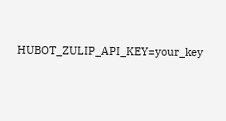HUBOT_ZULIP_API_KEY=your_key